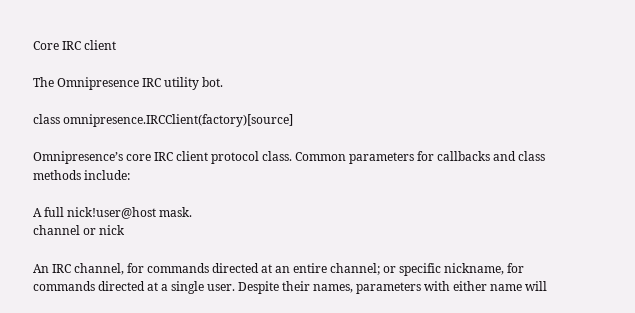Core IRC client

The Omnipresence IRC utility bot.

class omnipresence.IRCClient(factory)[source]

Omnipresence’s core IRC client protocol class. Common parameters for callbacks and class methods include:

A full nick!user@host mask.
channel or nick

An IRC channel, for commands directed at an entire channel; or specific nickname, for commands directed at a single user. Despite their names, parameters with either name will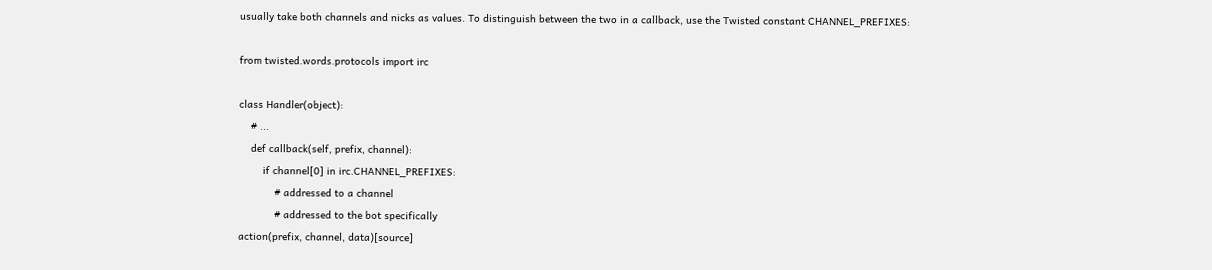usually take both channels and nicks as values. To distinguish between the two in a callback, use the Twisted constant CHANNEL_PREFIXES:

from twisted.words.protocols import irc

class Handler(object):
    # ...
    def callback(self, prefix, channel):
        if channel[0] in irc.CHANNEL_PREFIXES:
            # addressed to a channel
            # addressed to the bot specifically
action(prefix, channel, data)[source]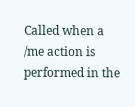Called when a /me action is performed in the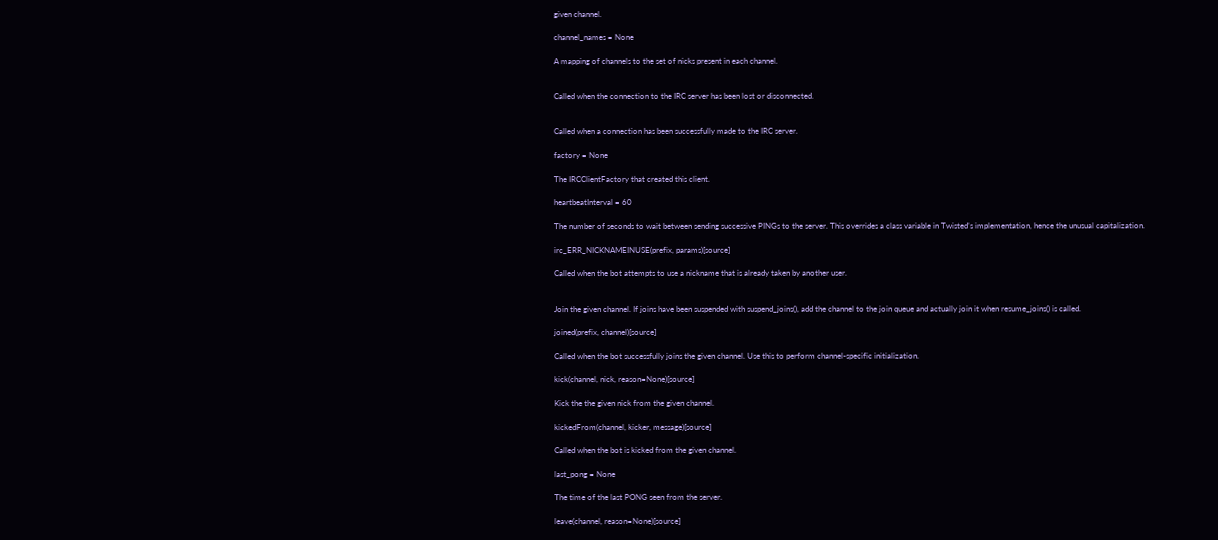given channel.

channel_names = None

A mapping of channels to the set of nicks present in each channel.


Called when the connection to the IRC server has been lost or disconnected.


Called when a connection has been successfully made to the IRC server.

factory = None

The IRCClientFactory that created this client.

heartbeatInterval = 60

The number of seconds to wait between sending successive PINGs to the server. This overrides a class variable in Twisted’s implementation, hence the unusual capitalization.

irc_ERR_NICKNAMEINUSE(prefix, params)[source]

Called when the bot attempts to use a nickname that is already taken by another user.


Join the given channel. If joins have been suspended with suspend_joins(), add the channel to the join queue and actually join it when resume_joins() is called.

joined(prefix, channel)[source]

Called when the bot successfully joins the given channel. Use this to perform channel-specific initialization.

kick(channel, nick, reason=None)[source]

Kick the the given nick from the given channel.

kickedFrom(channel, kicker, message)[source]

Called when the bot is kicked from the given channel.

last_pong = None

The time of the last PONG seen from the server.

leave(channel, reason=None)[source]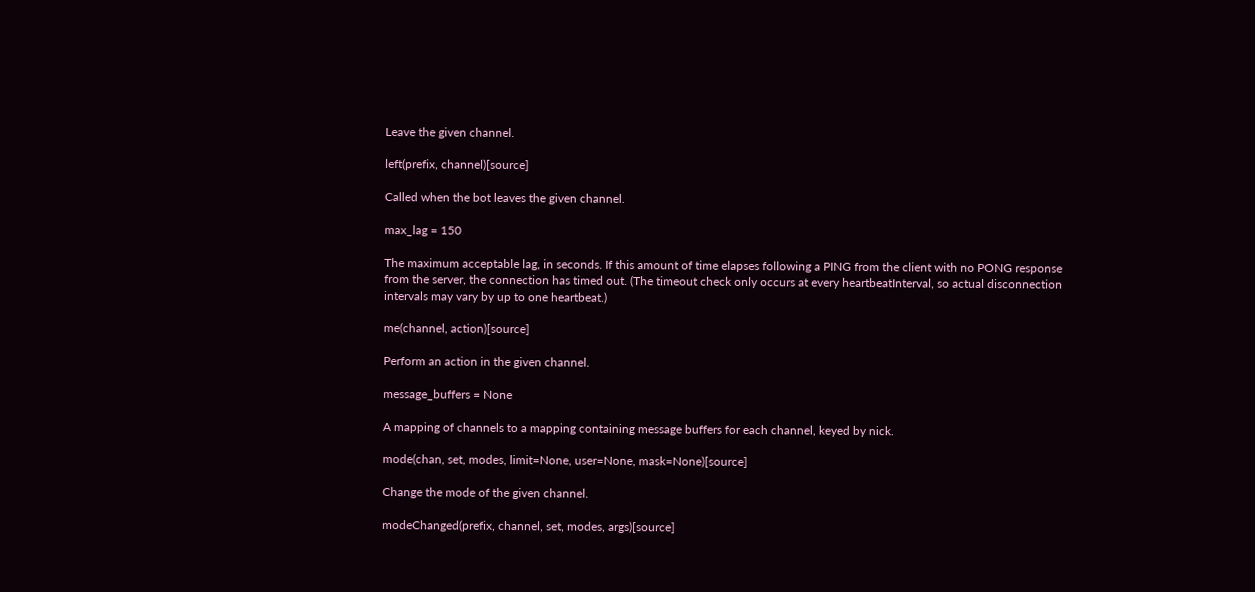Leave the given channel.

left(prefix, channel)[source]

Called when the bot leaves the given channel.

max_lag = 150

The maximum acceptable lag, in seconds. If this amount of time elapses following a PING from the client with no PONG response from the server, the connection has timed out. (The timeout check only occurs at every heartbeatInterval, so actual disconnection intervals may vary by up to one heartbeat.)

me(channel, action)[source]

Perform an action in the given channel.

message_buffers = None

A mapping of channels to a mapping containing message buffers for each channel, keyed by nick.

mode(chan, set, modes, limit=None, user=None, mask=None)[source]

Change the mode of the given channel.

modeChanged(prefix, channel, set, modes, args)[source]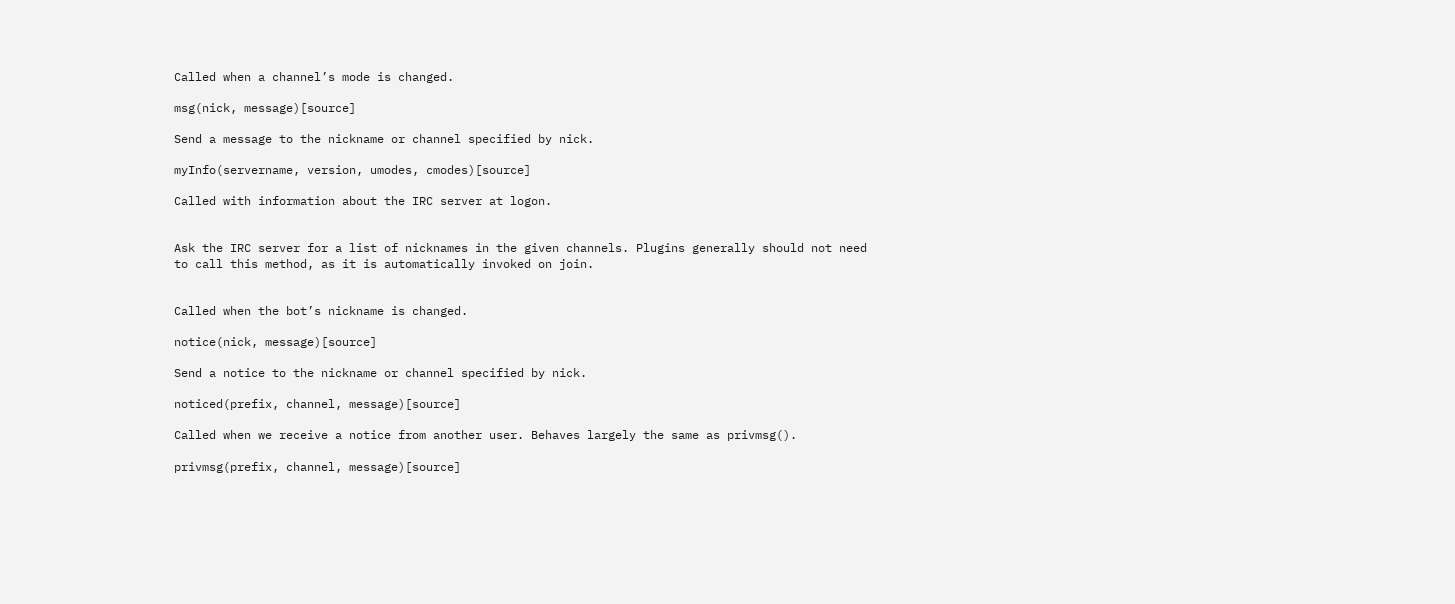Called when a channel’s mode is changed.

msg(nick, message)[source]

Send a message to the nickname or channel specified by nick.

myInfo(servername, version, umodes, cmodes)[source]

Called with information about the IRC server at logon.


Ask the IRC server for a list of nicknames in the given channels. Plugins generally should not need to call this method, as it is automatically invoked on join.


Called when the bot’s nickname is changed.

notice(nick, message)[source]

Send a notice to the nickname or channel specified by nick.

noticed(prefix, channel, message)[source]

Called when we receive a notice from another user. Behaves largely the same as privmsg().

privmsg(prefix, channel, message)[source]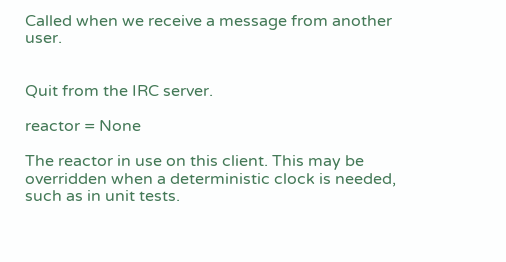Called when we receive a message from another user.


Quit from the IRC server.

reactor = None

The reactor in use on this client. This may be overridden when a deterministic clock is needed, such as in unit tests.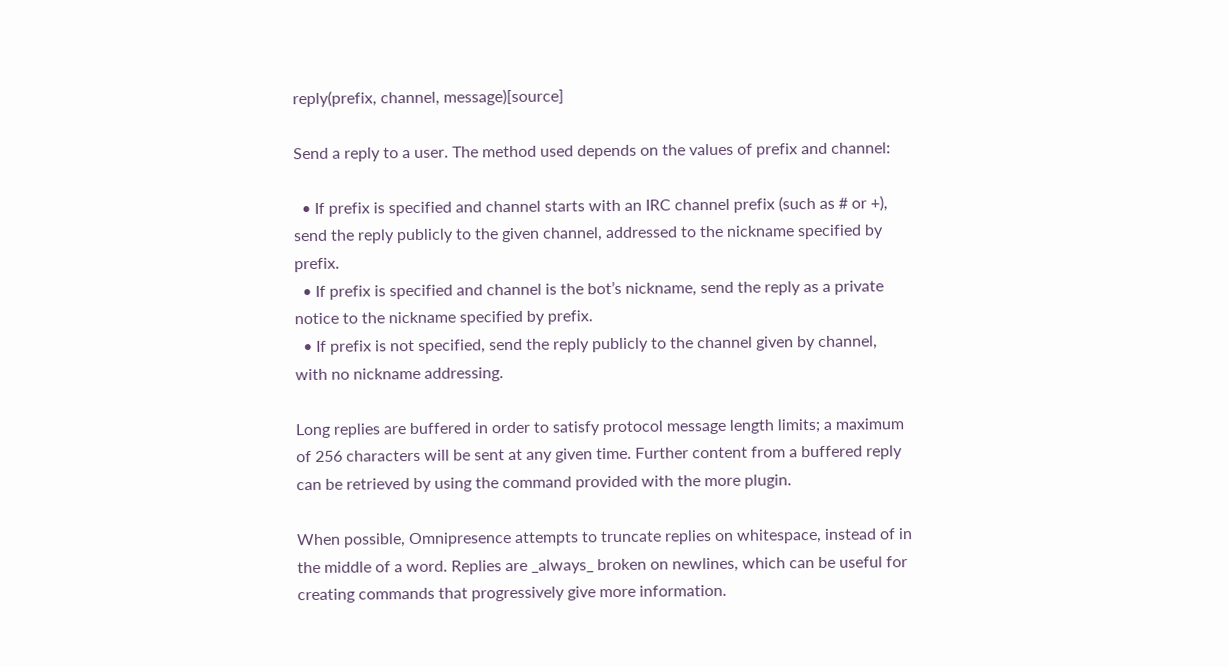reply(prefix, channel, message)[source]

Send a reply to a user. The method used depends on the values of prefix and channel:

  • If prefix is specified and channel starts with an IRC channel prefix (such as # or +), send the reply publicly to the given channel, addressed to the nickname specified by prefix.
  • If prefix is specified and channel is the bot’s nickname, send the reply as a private notice to the nickname specified by prefix.
  • If prefix is not specified, send the reply publicly to the channel given by channel, with no nickname addressing.

Long replies are buffered in order to satisfy protocol message length limits; a maximum of 256 characters will be sent at any given time. Further content from a buffered reply can be retrieved by using the command provided with the more plugin.

When possible, Omnipresence attempts to truncate replies on whitespace, instead of in the middle of a word. Replies are _always_ broken on newlines, which can be useful for creating commands that progressively give more information.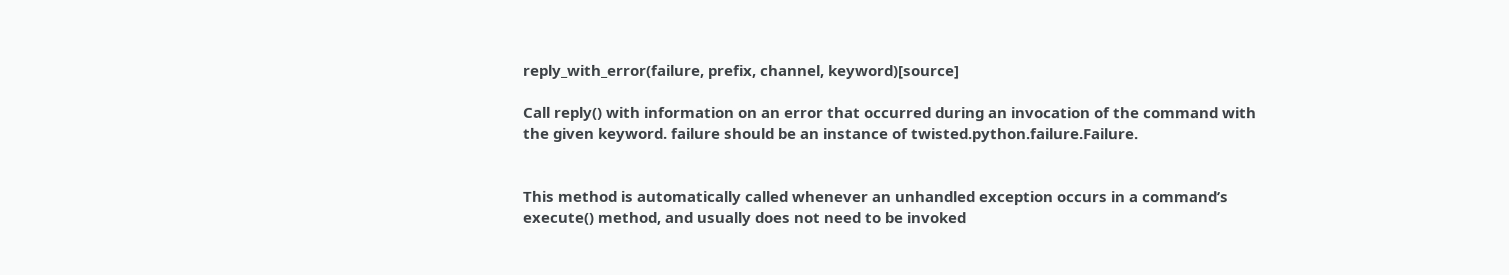reply_with_error(failure, prefix, channel, keyword)[source]

Call reply() with information on an error that occurred during an invocation of the command with the given keyword. failure should be an instance of twisted.python.failure.Failure.


This method is automatically called whenever an unhandled exception occurs in a command’s execute() method, and usually does not need to be invoked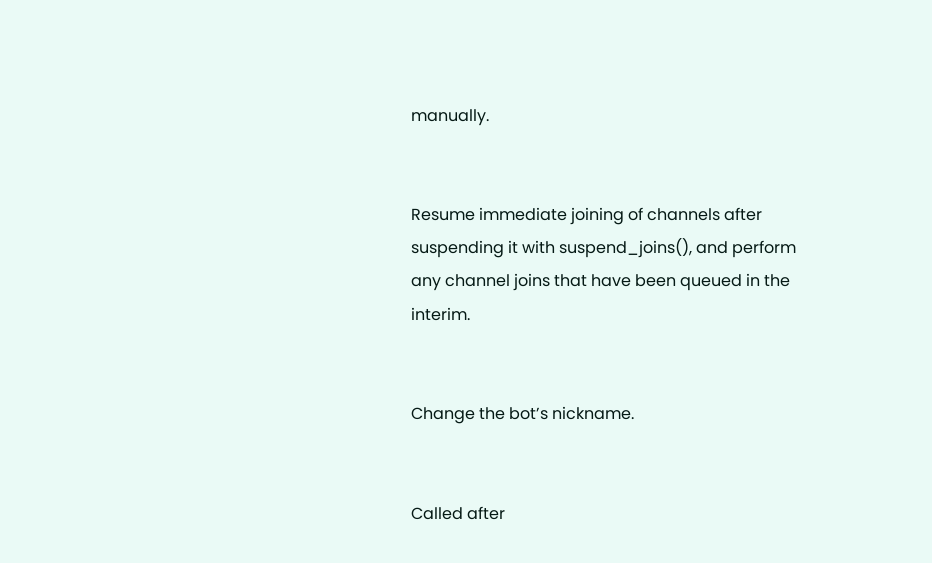manually.


Resume immediate joining of channels after suspending it with suspend_joins(), and perform any channel joins that have been queued in the interim.


Change the bot’s nickname.


Called after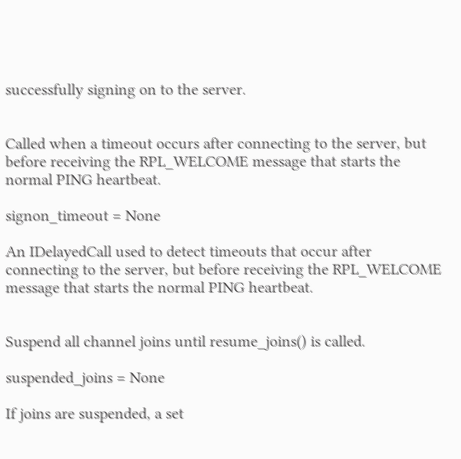successfully signing on to the server.


Called when a timeout occurs after connecting to the server, but before receiving the RPL_WELCOME message that starts the normal PING heartbeat.

signon_timeout = None

An IDelayedCall used to detect timeouts that occur after connecting to the server, but before receiving the RPL_WELCOME message that starts the normal PING heartbeat.


Suspend all channel joins until resume_joins() is called.

suspended_joins = None

If joins are suspended, a set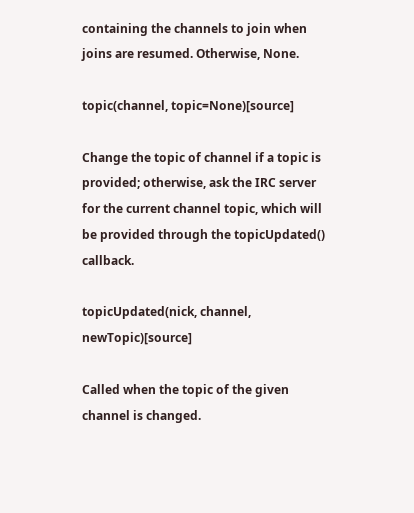containing the channels to join when joins are resumed. Otherwise, None.

topic(channel, topic=None)[source]

Change the topic of channel if a topic is provided; otherwise, ask the IRC server for the current channel topic, which will be provided through the topicUpdated() callback.

topicUpdated(nick, channel, newTopic)[source]

Called when the topic of the given channel is changed.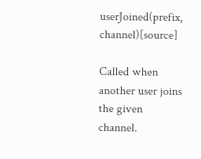userJoined(prefix, channel)[source]

Called when another user joins the given channel.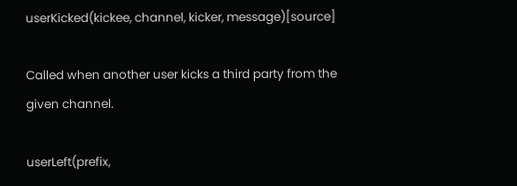userKicked(kickee, channel, kicker, message)[source]

Called when another user kicks a third party from the given channel.

userLeft(prefix,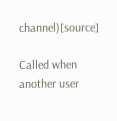channel)[source]

Called when another user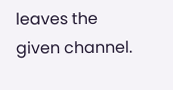leaves the given channel.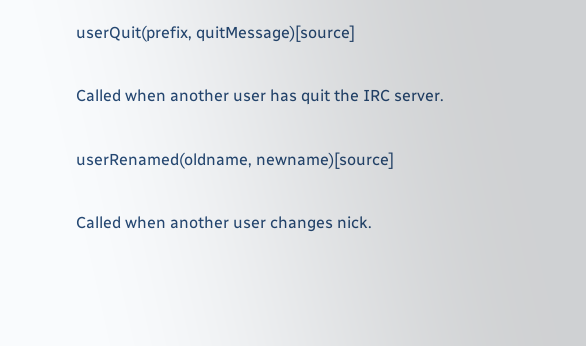userQuit(prefix, quitMessage)[source]

Called when another user has quit the IRC server.

userRenamed(oldname, newname)[source]

Called when another user changes nick.